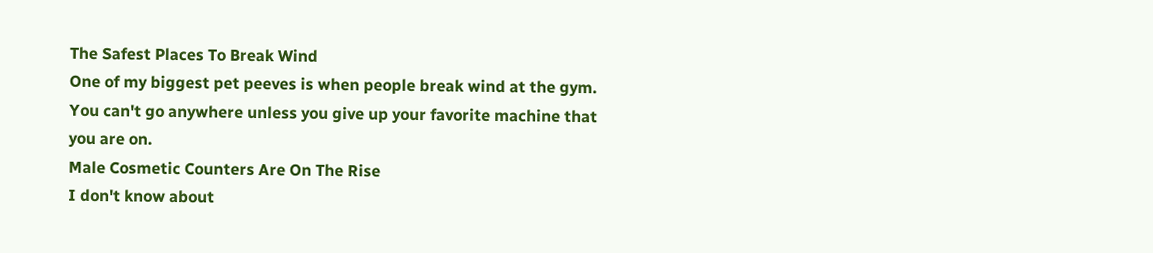The Safest Places To Break Wind
One of my biggest pet peeves is when people break wind at the gym. You can't go anywhere unless you give up your favorite machine that you are on.
Male Cosmetic Counters Are On The Rise
I don't know about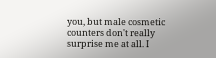you, but male cosmetic counters don't really surprise me at all. I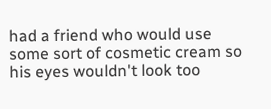had a friend who would use some sort of cosmetic cream so his eyes wouldn't look too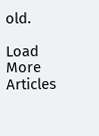old.

Load More Articles